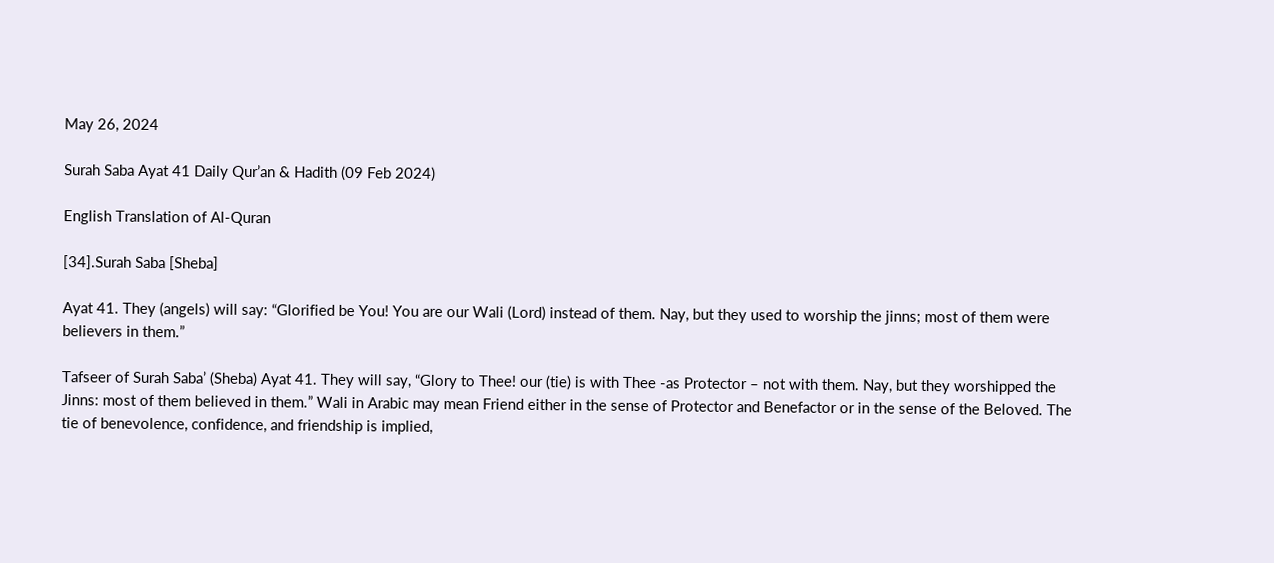May 26, 2024

Surah Saba Ayat 41 Daily Qur’an & Hadith (09 Feb 2024)

English Translation of Al-Quran

[34].Surah Saba [Sheba]

Ayat 41. They (angels) will say: “Glorified be You! You are our Wali (Lord) instead of them. Nay, but they used to worship the jinns; most of them were believers in them.”

Tafseer of Surah Saba’ (Sheba) Ayat 41. They will say, “Glory to Thee! our (tie) is with Thee -as Protector – not with them. Nay, but they worshipped the Jinns: most of them believed in them.” Wali in Arabic may mean Friend either in the sense of Protector and Benefactor or in the sense of the Beloved. The tie of benevolence, confidence, and friendship is implied,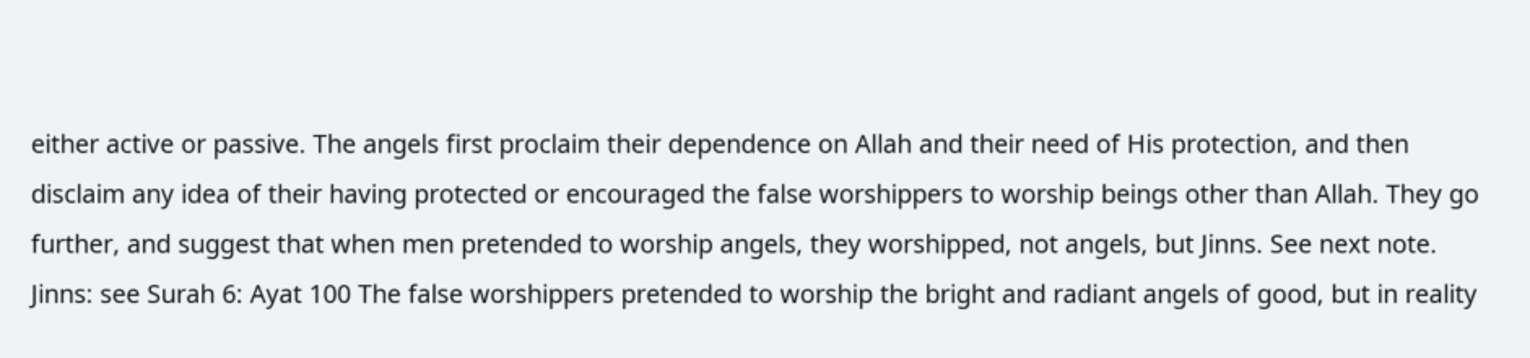either active or passive. The angels first proclaim their dependence on Allah and their need of His protection, and then disclaim any idea of their having protected or encouraged the false worshippers to worship beings other than Allah. They go further, and suggest that when men pretended to worship angels, they worshipped, not angels, but Jinns. See next note. Jinns: see Surah 6: Ayat 100 The false worshippers pretended to worship the bright and radiant angels of good, but in reality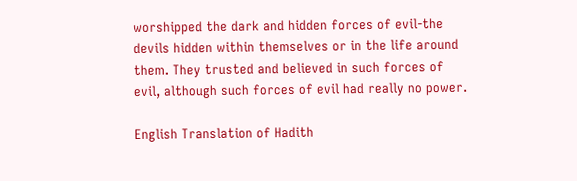worshipped the dark and hidden forces of evil-the devils hidden within themselves or in the life around them. They trusted and believed in such forces of evil, although such forces of evil had really no power.

English Translation of Hadith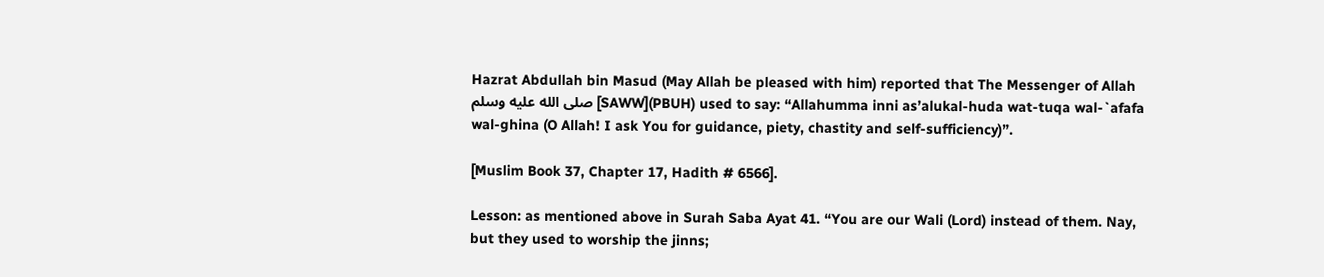Hazrat Abdullah bin Masud (May Allah be pleased with him) reported that The Messenger of Allah صلى الله عليه وسلم [SAWW](PBUH) used to say: “Allahumma inni as’alukal-huda wat-tuqa wal-`afafa wal-ghina (O Allah! I ask You for guidance, piety, chastity and self-sufficiency)”.

[Muslim Book 37, Chapter 17, Hadith # 6566].

Lesson: as mentioned above in Surah Saba Ayat 41. “You are our Wali (Lord) instead of them. Nay, but they used to worship the jinns;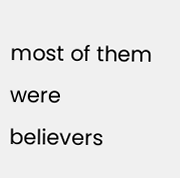most of them were believers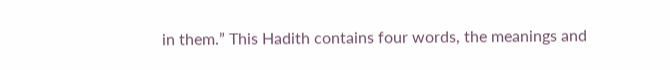in them.” This Hadith contains four words, the meanings and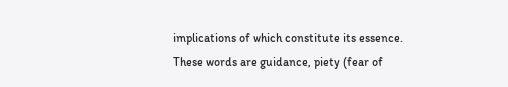implications of which constitute its essence. These words are guidance, piety (fear of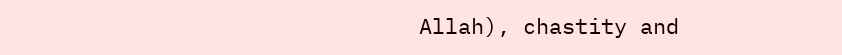Allah), chastity and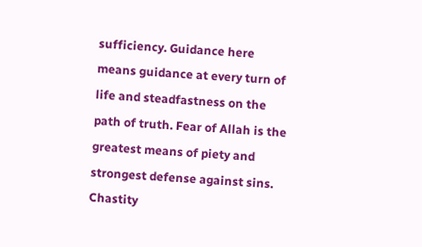sufficiency. Guidance here means guidance at every turn of life and steadfastness on the path of truth. Fear of Allah is the greatest means of piety and strongest defense against sins. Chastity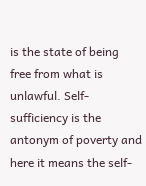is the state of being free from what is unlawful. Self-sufficiency is the antonym of poverty and here it means the self-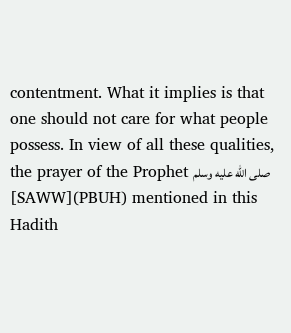contentment. What it implies is that one should not care for what people possess. In view of all these qualities, the prayer of the Prophet صلى الله عليه وسلم [SAWW](PBUH) mentioned in this Hadith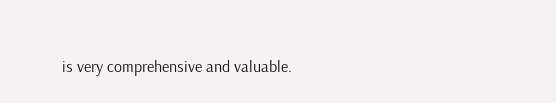is very comprehensive and valuable.